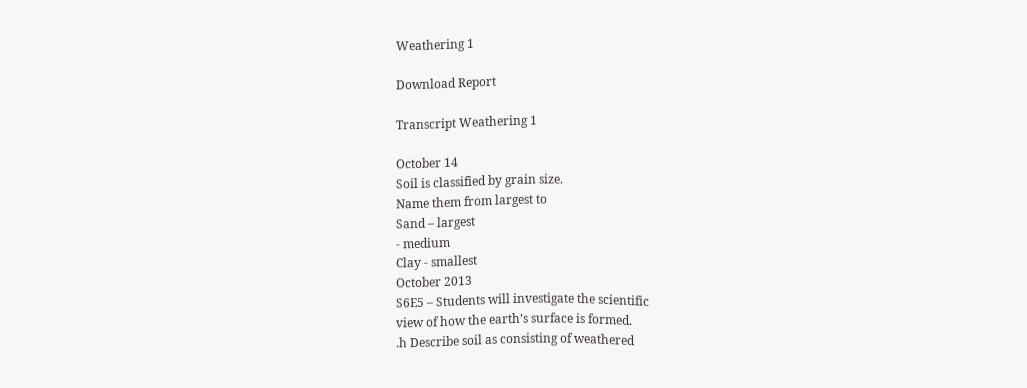Weathering 1

Download Report

Transcript Weathering 1

October 14
Soil is classified by grain size.
Name them from largest to
Sand – largest
- medium
Clay - smallest
October 2013
S6E5 – Students will investigate the scientific
view of how the earth’s surface is formed.
.h Describe soil as consisting of weathered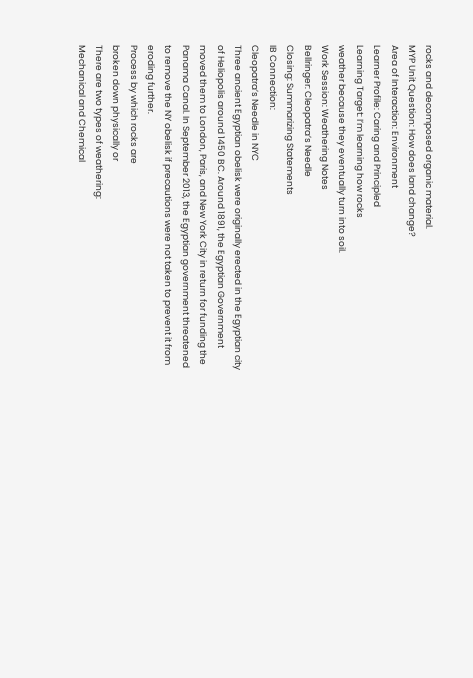rocks and decomposed organic material.
MYP Unit Question: How does land change?
Area of Interaction: Environment
Learner Profile: Caring and Principled
Learning Target: I’m learning how rocks
weather because they eventually turn into soil.
Work Session: Weathering Notes
Bellringer: Cleopatra’s Needle
Closing: Summarizing Statements
IB Connection:
Cleopatra’s Needle in NYC
Three ancient Egyptian obelisk were originally erected in the Egyptian city
of Heliopolis around 1450 BC. Around 1891, the Egyptian Government
moved them to London, Paris, and New York City in return for funding the
Panama Canal. In September 2013, the Egyptian government threatened
to remove the NY obelisk if precautions were not taken to prevent it from
eroding further.
Process by which rocks are
broken down physically or
There are two types of weathering:
Mechanical and Chemical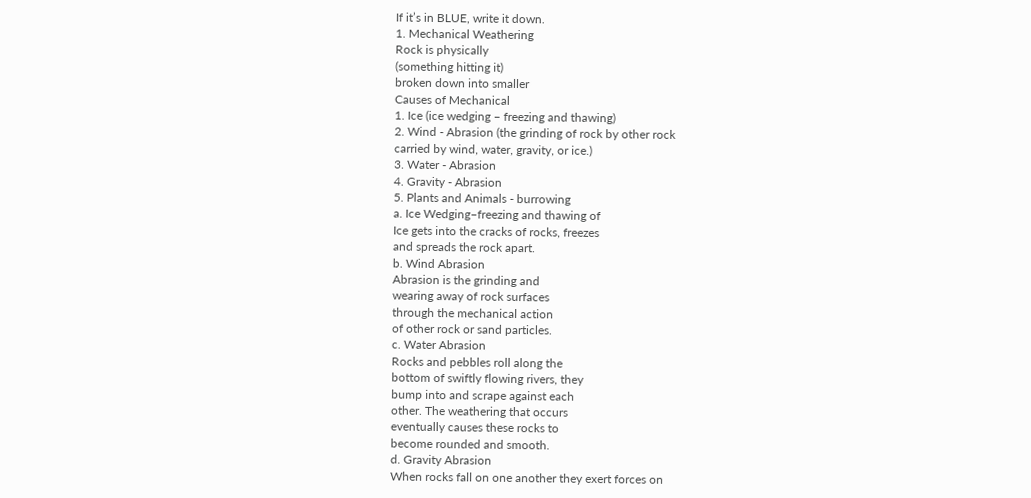If it’s in BLUE, write it down.
1. Mechanical Weathering
Rock is physically
(something hitting it)
broken down into smaller
Causes of Mechanical
1. Ice (ice wedging – freezing and thawing)
2. Wind - Abrasion (the grinding of rock by other rock
carried by wind, water, gravity, or ice.)
3. Water - Abrasion
4. Gravity - Abrasion
5. Plants and Animals - burrowing
a. Ice Wedging–freezing and thawing of
Ice gets into the cracks of rocks, freezes
and spreads the rock apart.
b. Wind Abrasion
Abrasion is the grinding and
wearing away of rock surfaces
through the mechanical action
of other rock or sand particles.
c. Water Abrasion
Rocks and pebbles roll along the
bottom of swiftly flowing rivers, they
bump into and scrape against each
other. The weathering that occurs
eventually causes these rocks to
become rounded and smooth.
d. Gravity Abrasion
When rocks fall on one another they exert forces on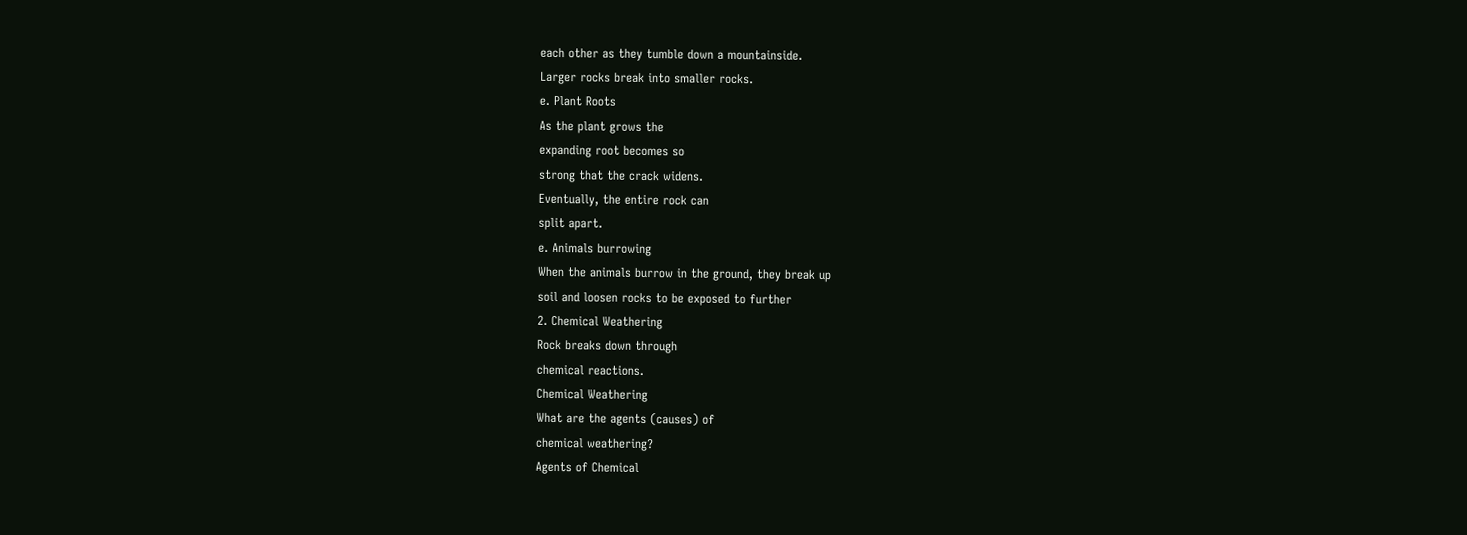each other as they tumble down a mountainside.
Larger rocks break into smaller rocks.
e. Plant Roots
As the plant grows the
expanding root becomes so
strong that the crack widens.
Eventually, the entire rock can
split apart.
e. Animals burrowing
When the animals burrow in the ground, they break up
soil and loosen rocks to be exposed to further
2. Chemical Weathering
Rock breaks down through
chemical reactions.
Chemical Weathering
What are the agents (causes) of
chemical weathering?
Agents of Chemical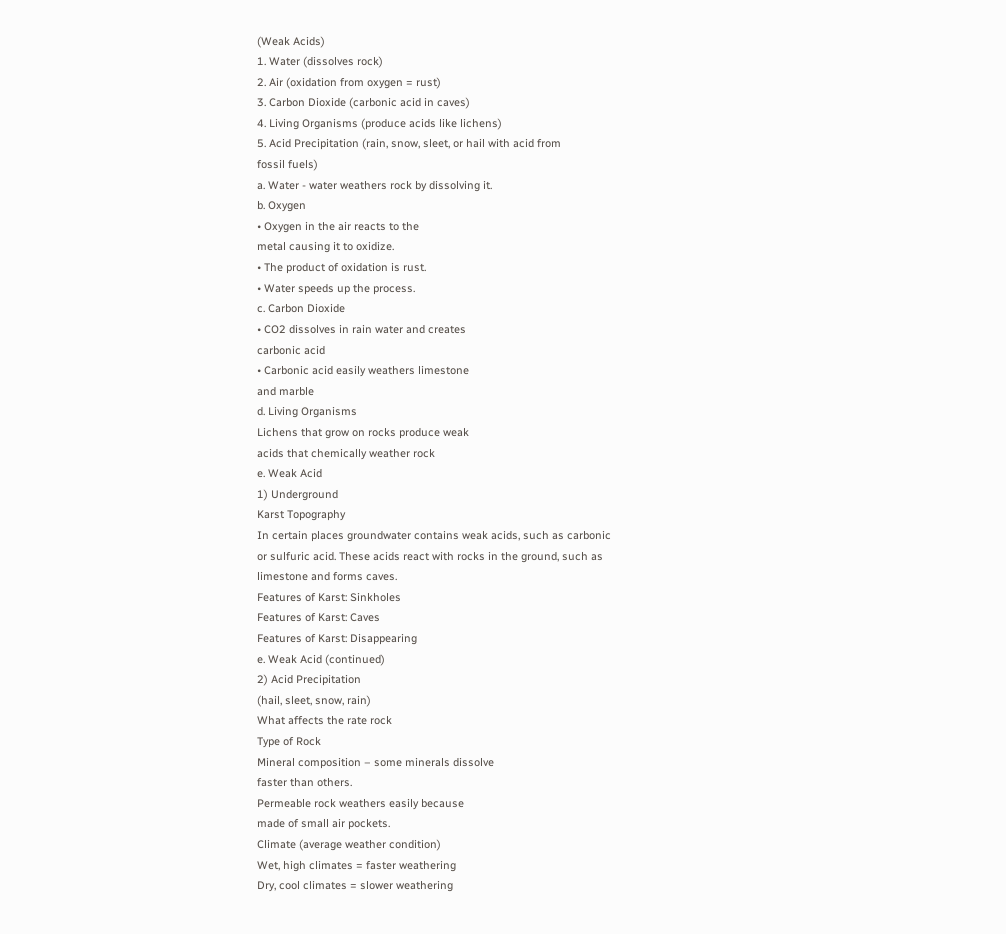(Weak Acids)
1. Water (dissolves rock)
2. Air (oxidation from oxygen = rust)
3. Carbon Dioxide (carbonic acid in caves)
4. Living Organisms (produce acids like lichens)
5. Acid Precipitation (rain, snow, sleet, or hail with acid from
fossil fuels)
a. Water - water weathers rock by dissolving it.
b. Oxygen
• Oxygen in the air reacts to the
metal causing it to oxidize.
• The product of oxidation is rust.
• Water speeds up the process.
c. Carbon Dioxide
• CO2 dissolves in rain water and creates
carbonic acid
• Carbonic acid easily weathers limestone
and marble
d. Living Organisms
Lichens that grow on rocks produce weak
acids that chemically weather rock
e. Weak Acid
1) Underground
Karst Topography
In certain places groundwater contains weak acids, such as carbonic
or sulfuric acid. These acids react with rocks in the ground, such as
limestone and forms caves.
Features of Karst: Sinkholes
Features of Karst: Caves
Features of Karst: Disappearing
e. Weak Acid (continued)
2) Acid Precipitation
(hail, sleet, snow, rain)
What affects the rate rock
Type of Rock
Mineral composition – some minerals dissolve
faster than others.
Permeable rock weathers easily because
made of small air pockets.
Climate (average weather condition)
Wet, high climates = faster weathering
Dry, cool climates = slower weathering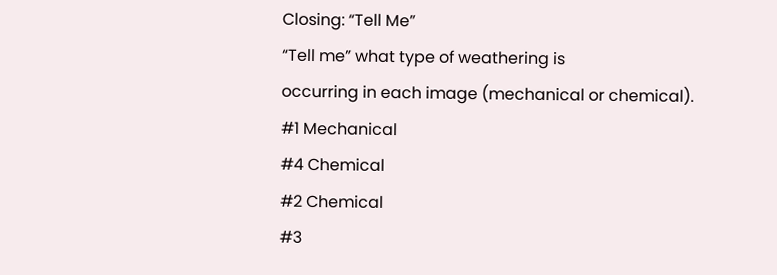Closing: “Tell Me”
“Tell me” what type of weathering is
occurring in each image (mechanical or chemical).
#1 Mechanical
#4 Chemical
#2 Chemical
#3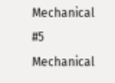Mechanical
#5 Mechanical